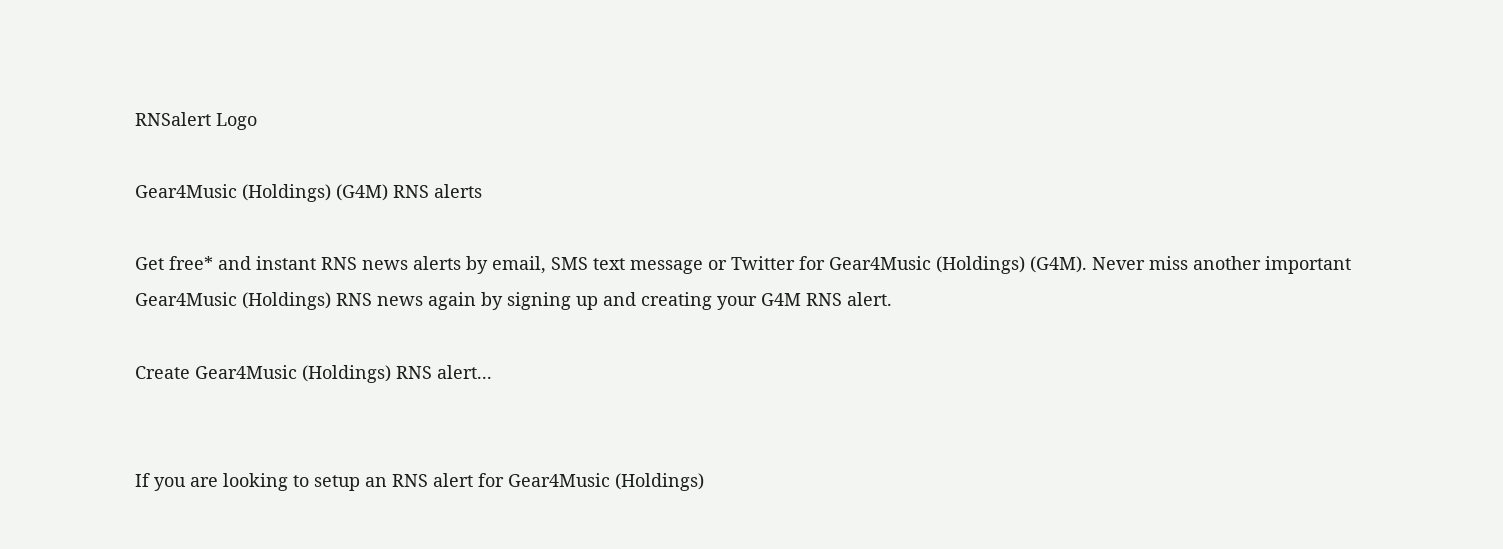RNSalert Logo

Gear4Music (Holdings) (G4M) RNS alerts

Get free* and instant RNS news alerts by email, SMS text message or Twitter for Gear4Music (Holdings) (G4M). Never miss another important Gear4Music (Holdings) RNS news again by signing up and creating your G4M RNS alert.

Create Gear4Music (Holdings) RNS alert...


If you are looking to setup an RNS alert for Gear4Music (Holdings)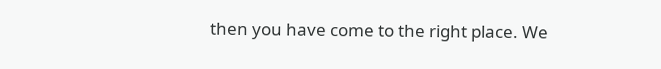then you have come to the right place. We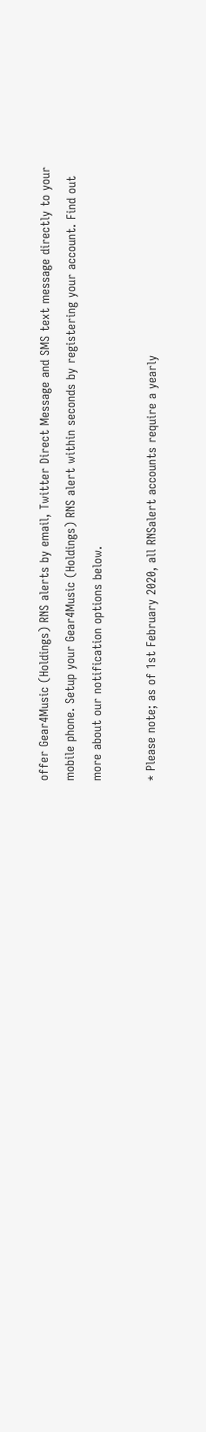offer Gear4Music (Holdings) RNS alerts by email, Twitter Direct Message and SMS text message directly to your mobile phone. Setup your Gear4Music (Holdings) RNS alert within seconds by registering your account. Find out more about our notification options below.

* Please note; as of 1st February 2020, all RNSalert accounts require a yearly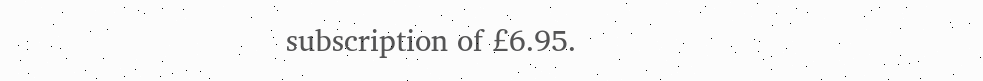subscription of £6.95.